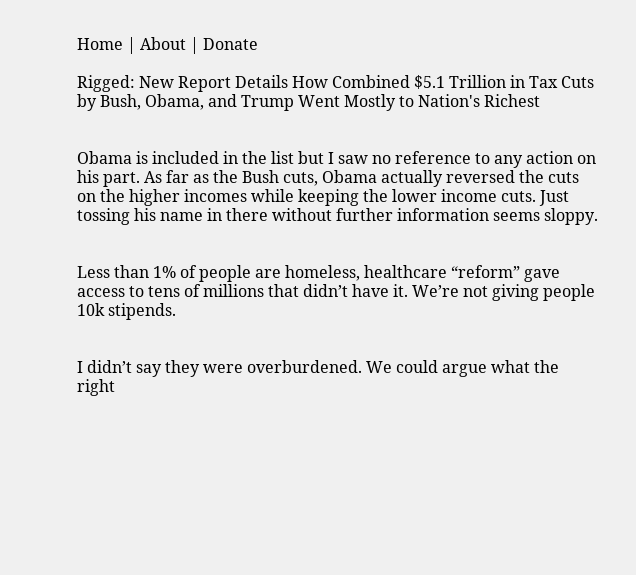Home | About | Donate

Rigged: New Report Details How Combined $5.1 Trillion in Tax Cuts by Bush, Obama, and Trump Went Mostly to Nation's Richest


Obama is included in the list but I saw no reference to any action on his part. As far as the Bush cuts, Obama actually reversed the cuts on the higher incomes while keeping the lower income cuts. Just tossing his name in there without further information seems sloppy.


Less than 1% of people are homeless, healthcare “reform” gave access to tens of millions that didn’t have it. We’re not giving people 10k stipends.


I didn’t say they were overburdened. We could argue what the right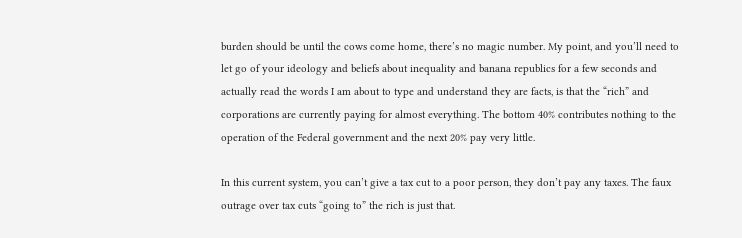burden should be until the cows come home, there’s no magic number. My point, and you’ll need to let go of your ideology and beliefs about inequality and banana republics for a few seconds and actually read the words I am about to type and understand they are facts, is that the “rich” and corporations are currently paying for almost everything. The bottom 40% contributes nothing to the operation of the Federal government and the next 20% pay very little.

In this current system, you can’t give a tax cut to a poor person, they don’t pay any taxes. The faux outrage over tax cuts “going to” the rich is just that.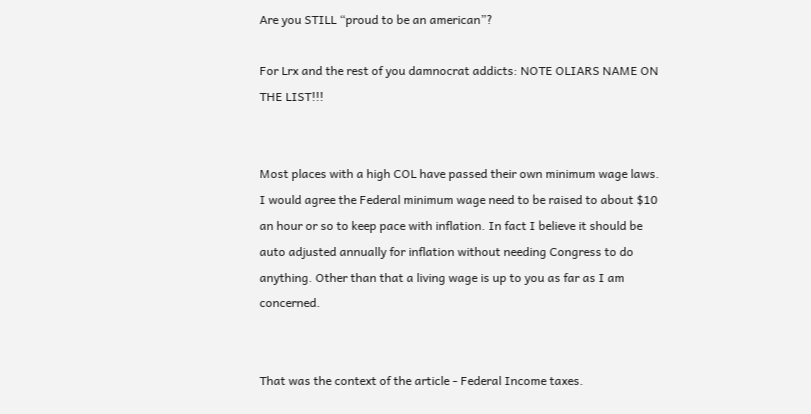Are you STILL “proud to be an american”?

For Lrx and the rest of you damnocrat addicts: NOTE OLIARS NAME ON THE LIST!!!


Most places with a high COL have passed their own minimum wage laws. I would agree the Federal minimum wage need to be raised to about $10 an hour or so to keep pace with inflation. In fact I believe it should be auto adjusted annually for inflation without needing Congress to do anything. Other than that a living wage is up to you as far as I am concerned.


That was the context of the article - Federal Income taxes.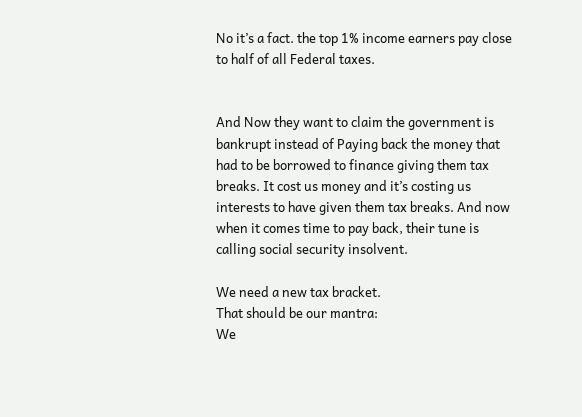No it’s a fact. the top 1% income earners pay close to half of all Federal taxes.


And Now they want to claim the government is bankrupt instead of Paying back the money that had to be borrowed to finance giving them tax breaks. It cost us money and it’s costing us interests to have given them tax breaks. And now when it comes time to pay back, their tune is calling social security insolvent.

We need a new tax bracket.
That should be our mantra:
We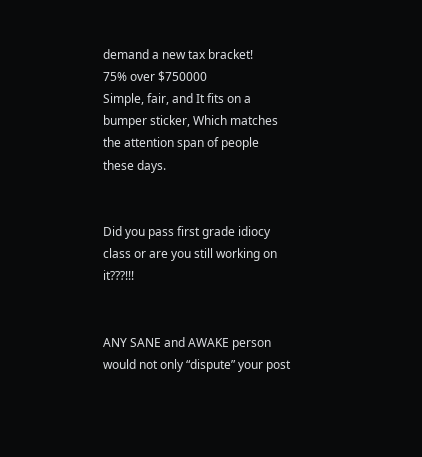demand a new tax bracket!
75% over $750000
Simple, fair, and It fits on a bumper sticker, Which matches the attention span of people these days.


Did you pass first grade idiocy class or are you still working on it???!!!


ANY SANE and AWAKE person would not only “dispute” your post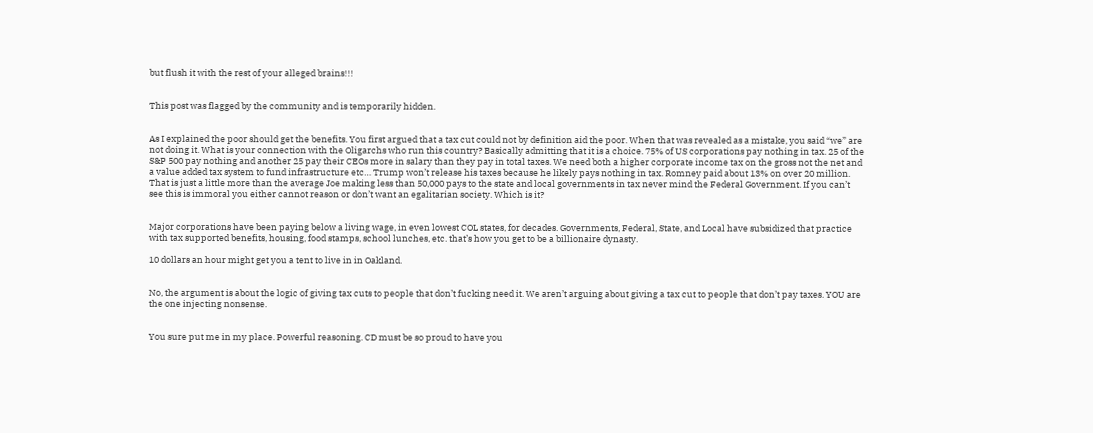but flush it with the rest of your alleged brains!!!


This post was flagged by the community and is temporarily hidden.


As I explained the poor should get the benefits. You first argued that a tax cut could not by definition aid the poor. When that was revealed as a mistake, you said “we” are not doing it. What is your connection with the Oligarchs who run this country? Basically admitting that it is a choice. 75% of US corporations pay nothing in tax. 25 of the S&P 500 pay nothing and another 25 pay their CEOs more in salary than they pay in total taxes. We need both a higher corporate income tax on the gross not the net and a value added tax system to fund infrastructure etc… Trump won’t release his taxes because he likely pays nothing in tax. Romney paid about 13% on over 20 million. That is just a little more than the average Joe making less than 50,000 pays to the state and local governments in tax never mind the Federal Government. If you can’t see this is immoral you either cannot reason or don’t want an egalitarian society. Which is it?


Major corporations have been paying below a living wage, in even lowest COL states, for decades. Governments, Federal, State, and Local have subsidized that practice with tax supported benefits, housing, food stamps, school lunches, etc. that’s how you get to be a billionaire dynasty.

10 dollars an hour might get you a tent to live in in Oakland.


No, the argument is about the logic of giving tax cuts to people that don’t fucking need it. We aren’t arguing about giving a tax cut to people that don’t pay taxes. YOU are the one injecting nonsense.


You sure put me in my place. Powerful reasoning. CD must be so proud to have you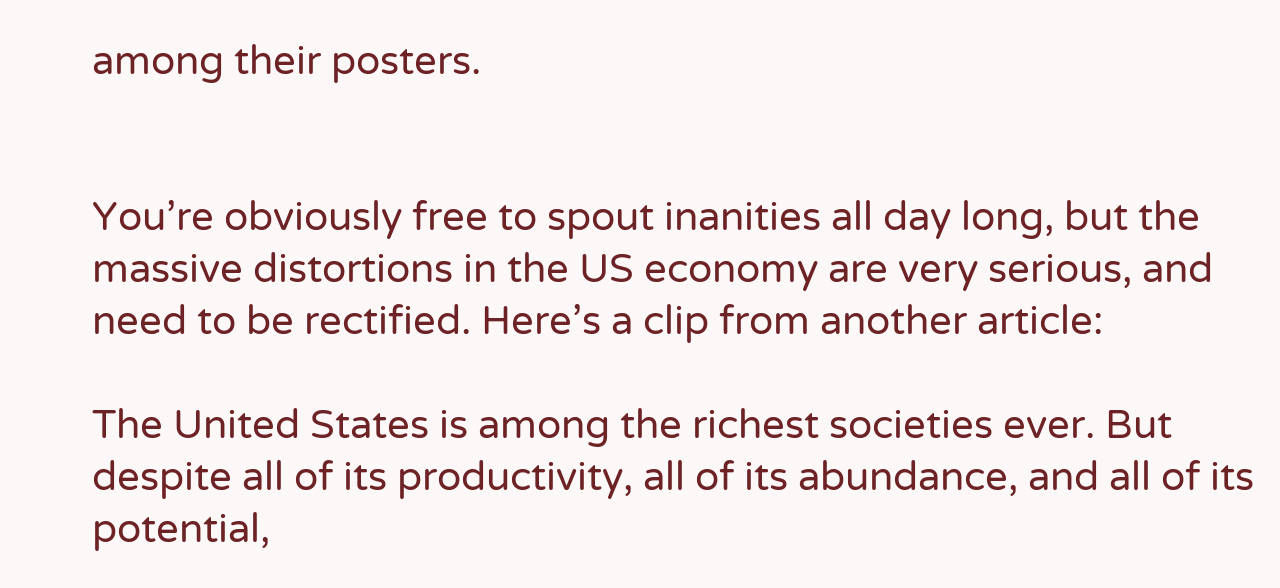among their posters.


You’re obviously free to spout inanities all day long, but the massive distortions in the US economy are very serious, and need to be rectified. Here’s a clip from another article:

The United States is among the richest societies ever. But despite all of its productivity, all of its abundance, and all of its potential,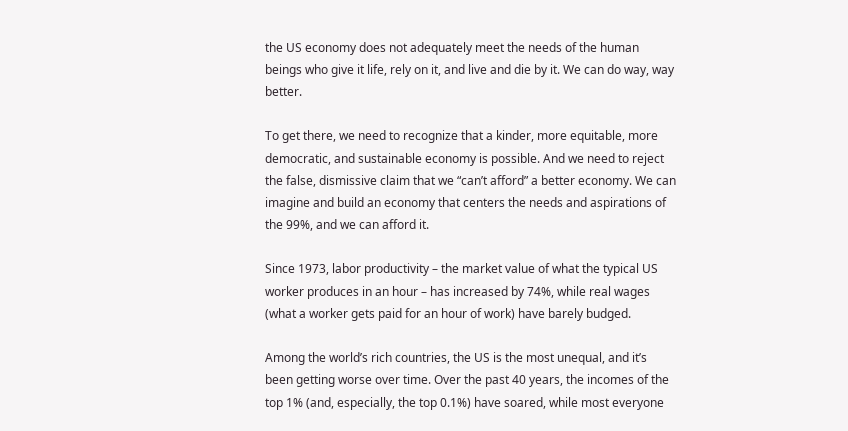the US economy does not adequately meet the needs of the human beings who give it life, rely on it, and live and die by it. We can do way, way better.

To get there, we need to recognize that a kinder, more equitable, more democratic, and sustainable economy is possible. And we need to reject the false, dismissive claim that we “can’t afford” a better economy. We can imagine and build an economy that centers the needs and aspirations of the 99%, and we can afford it.

Since 1973, labor productivity – the market value of what the typical US worker produces in an hour – has increased by 74%, while real wages (what a worker gets paid for an hour of work) have barely budged.

Among the world’s rich countries, the US is the most unequal, and it’s been getting worse over time. Over the past 40 years, the incomes of the top 1% (and, especially, the top 0.1%) have soared, while most everyone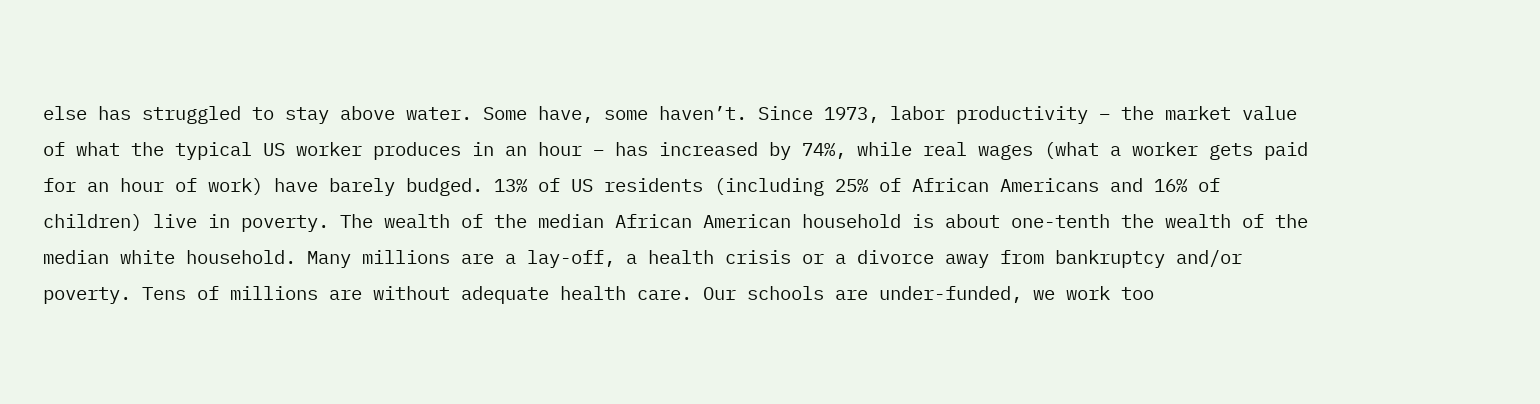else has struggled to stay above water. Some have, some haven’t. Since 1973, labor productivity – the market value of what the typical US worker produces in an hour – has increased by 74%, while real wages (what a worker gets paid for an hour of work) have barely budged. 13% of US residents (including 25% of African Americans and 16% of children) live in poverty. The wealth of the median African American household is about one-tenth the wealth of the median white household. Many millions are a lay-off, a health crisis or a divorce away from bankruptcy and/or poverty. Tens of millions are without adequate health care. Our schools are under-funded, we work too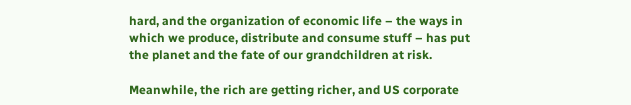hard, and the organization of economic life – the ways in which we produce, distribute and consume stuff – has put the planet and the fate of our grandchildren at risk.

Meanwhile, the rich are getting richer, and US corporate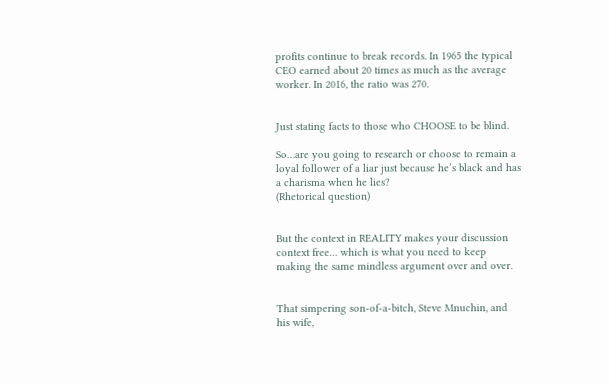profits continue to break records. In 1965 the typical CEO earned about 20 times as much as the average worker. In 2016, the ratio was 270.


Just stating facts to those who CHOOSE to be blind.

So…are you going to research or choose to remain a loyal follower of a liar just because he’s black and has a charisma when he lies?
(Rhetorical question)


But the context in REALITY makes your discussion context free… which is what you need to keep making the same mindless argument over and over.


That simpering son-of-a-bitch, Steve Mnuchin, and his wife,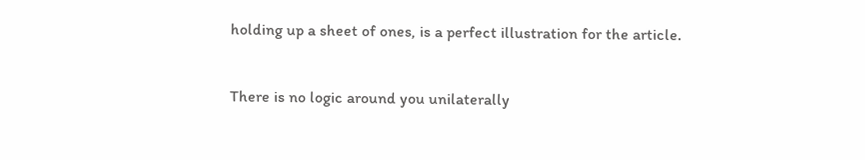holding up a sheet of ones, is a perfect illustration for the article.


There is no logic around you unilaterally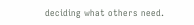deciding what others need.